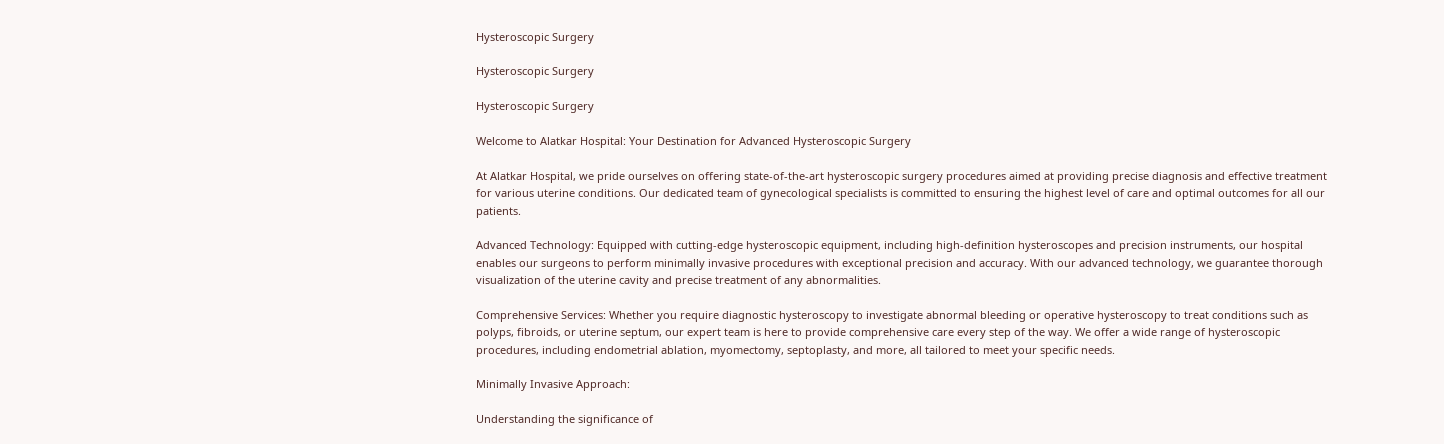Hysteroscopic Surgery

Hysteroscopic Surgery

Hysteroscopic Surgery

Welcome to Alatkar Hospital: Your Destination for Advanced Hysteroscopic Surgery

At Alatkar Hospital, we pride ourselves on offering state-of-the-art hysteroscopic surgery procedures aimed at providing precise diagnosis and effective treatment for various uterine conditions. Our dedicated team of gynecological specialists is committed to ensuring the highest level of care and optimal outcomes for all our patients.

Advanced Technology: Equipped with cutting-edge hysteroscopic equipment, including high-definition hysteroscopes and precision instruments, our hospital enables our surgeons to perform minimally invasive procedures with exceptional precision and accuracy. With our advanced technology, we guarantee thorough visualization of the uterine cavity and precise treatment of any abnormalities.

Comprehensive Services: Whether you require diagnostic hysteroscopy to investigate abnormal bleeding or operative hysteroscopy to treat conditions such as polyps, fibroids, or uterine septum, our expert team is here to provide comprehensive care every step of the way. We offer a wide range of hysteroscopic procedures, including endometrial ablation, myomectomy, septoplasty, and more, all tailored to meet your specific needs.

Minimally Invasive Approach:

Understanding the significance of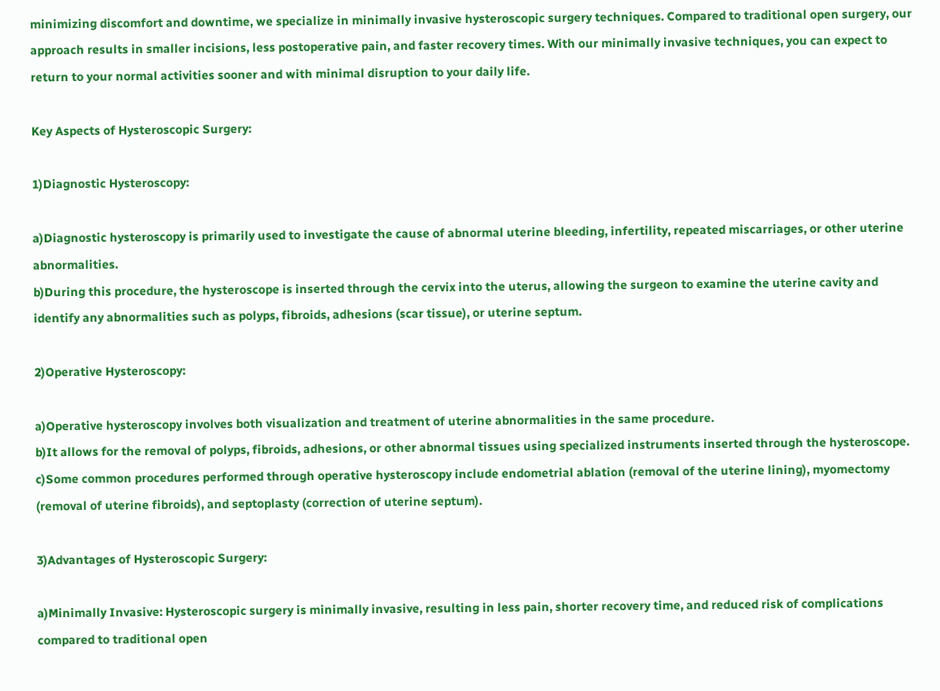minimizing discomfort and downtime, we specialize in minimally invasive hysteroscopic surgery techniques. Compared to traditional open surgery, our approach results in smaller incisions, less postoperative pain, and faster recovery times. With our minimally invasive techniques, you can expect to return to your normal activities sooner and with minimal disruption to your daily life.

Key Aspects of Hysteroscopic Surgery:

1)Diagnostic Hysteroscopy:

a)Diagnostic hysteroscopy is primarily used to investigate the cause of abnormal uterine bleeding, infertility, repeated miscarriages, or other uterine abnormalities.
b)During this procedure, the hysteroscope is inserted through the cervix into the uterus, allowing the surgeon to examine the uterine cavity and identify any abnormalities such as polyps, fibroids, adhesions (scar tissue), or uterine septum.

2)Operative Hysteroscopy:

a)Operative hysteroscopy involves both visualization and treatment of uterine abnormalities in the same procedure.
b)It allows for the removal of polyps, fibroids, adhesions, or other abnormal tissues using specialized instruments inserted through the hysteroscope.
c)Some common procedures performed through operative hysteroscopy include endometrial ablation (removal of the uterine lining), myomectomy (removal of uterine fibroids), and septoplasty (correction of uterine septum).

3)Advantages of Hysteroscopic Surgery:

a)Minimally Invasive: Hysteroscopic surgery is minimally invasive, resulting in less pain, shorter recovery time, and reduced risk of complications compared to traditional open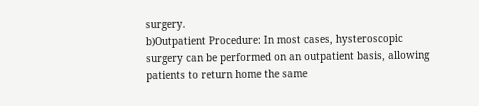surgery.
b)Outpatient Procedure: In most cases, hysteroscopic surgery can be performed on an outpatient basis, allowing patients to return home the same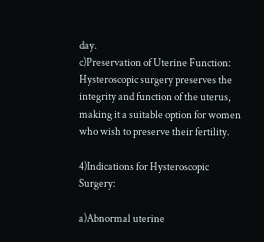day.
c)Preservation of Uterine Function: Hysteroscopic surgery preserves the integrity and function of the uterus, making it a suitable option for women who wish to preserve their fertility.

4)Indications for Hysteroscopic Surgery:

a)Abnormal uterine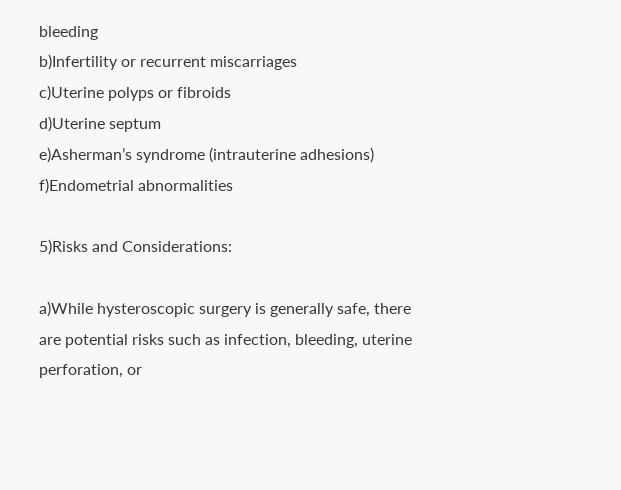bleeding
b)Infertility or recurrent miscarriages
c)Uterine polyps or fibroids
d)Uterine septum
e)Asherman’s syndrome (intrauterine adhesions)
f)Endometrial abnormalities

5)Risks and Considerations:

a)While hysteroscopic surgery is generally safe, there are potential risks such as infection, bleeding, uterine perforation, or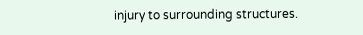injury to surrounding structures.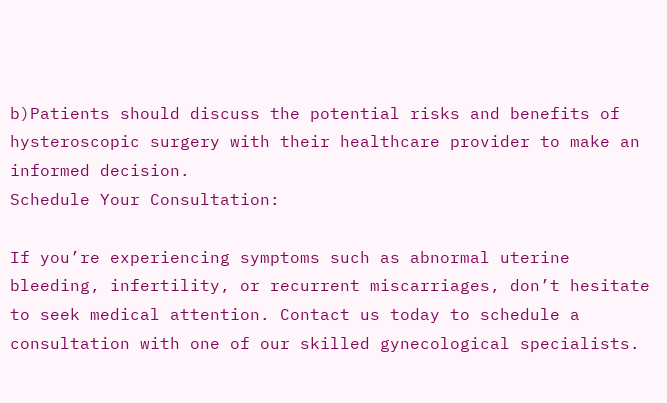b)Patients should discuss the potential risks and benefits of hysteroscopic surgery with their healthcare provider to make an informed decision.
Schedule Your Consultation:

If you’re experiencing symptoms such as abnormal uterine bleeding, infertility, or recurrent miscarriages, don’t hesitate to seek medical attention. Contact us today to schedule a consultation with one of our skilled gynecological specialists.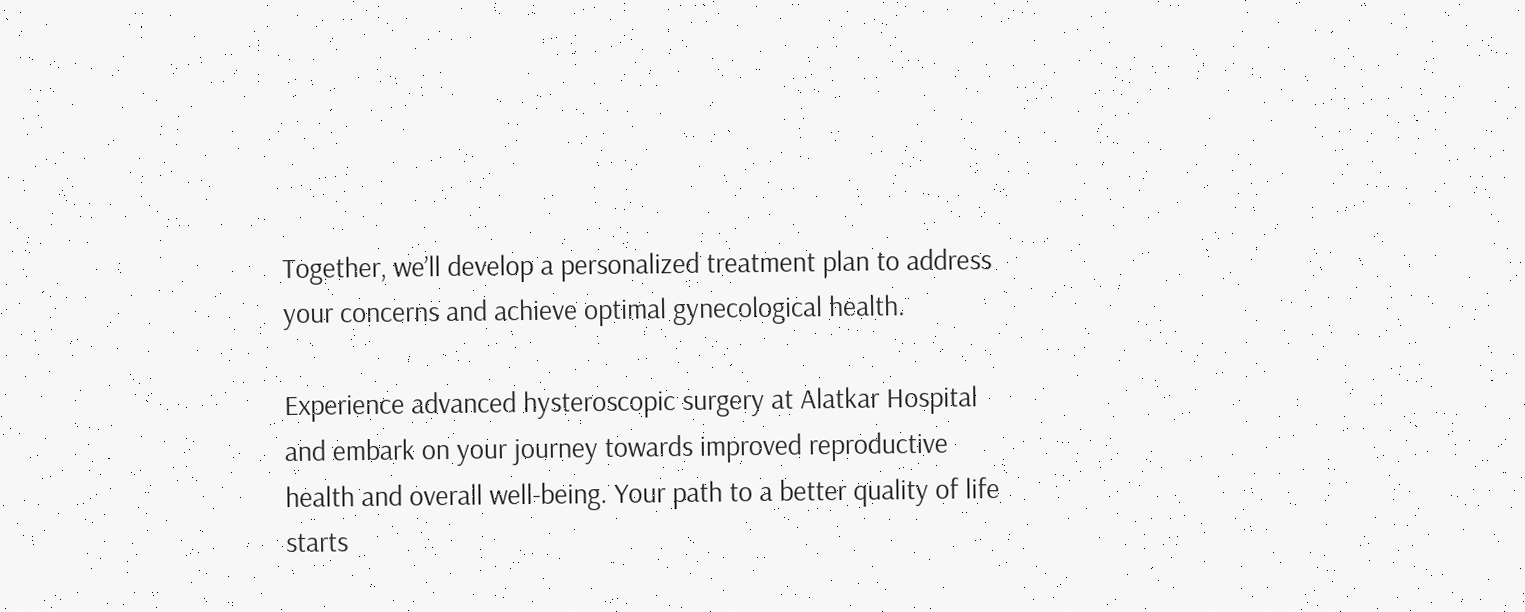Together, we’ll develop a personalized treatment plan to address your concerns and achieve optimal gynecological health.

Experience advanced hysteroscopic surgery at Alatkar Hospital and embark on your journey towards improved reproductive health and overall well-being. Your path to a better quality of life starts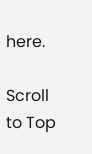here.

Scroll to Top